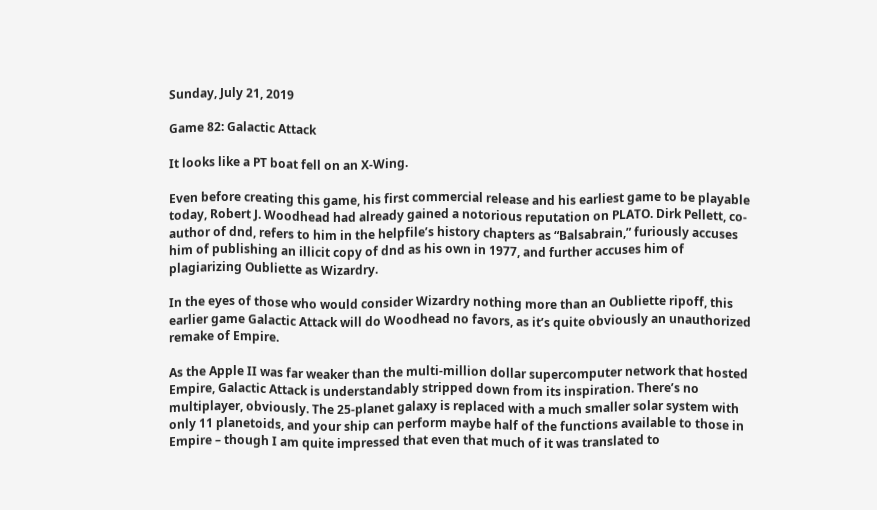Sunday, July 21, 2019

Game 82: Galactic Attack

It looks like a PT boat fell on an X-Wing.

Even before creating this game, his first commercial release and his earliest game to be playable today, Robert J. Woodhead had already gained a notorious reputation on PLATO. Dirk Pellett, co-author of dnd, refers to him in the helpfile’s history chapters as “Balsabrain,” furiously accuses him of publishing an illicit copy of dnd as his own in 1977, and further accuses him of plagiarizing Oubliette as Wizardry.

In the eyes of those who would consider Wizardry nothing more than an Oubliette ripoff, this earlier game Galactic Attack will do Woodhead no favors, as it’s quite obviously an unauthorized remake of Empire.

As the Apple II was far weaker than the multi-million dollar supercomputer network that hosted Empire, Galactic Attack is understandably stripped down from its inspiration. There’s no multiplayer, obviously. The 25-planet galaxy is replaced with a much smaller solar system with only 11 planetoids, and your ship can perform maybe half of the functions available to those in Empire – though I am quite impressed that even that much of it was translated to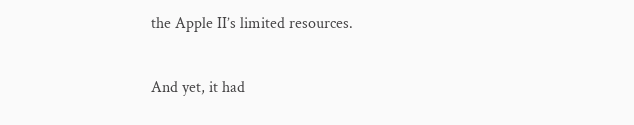the Apple II’s limited resources.

And yet, it had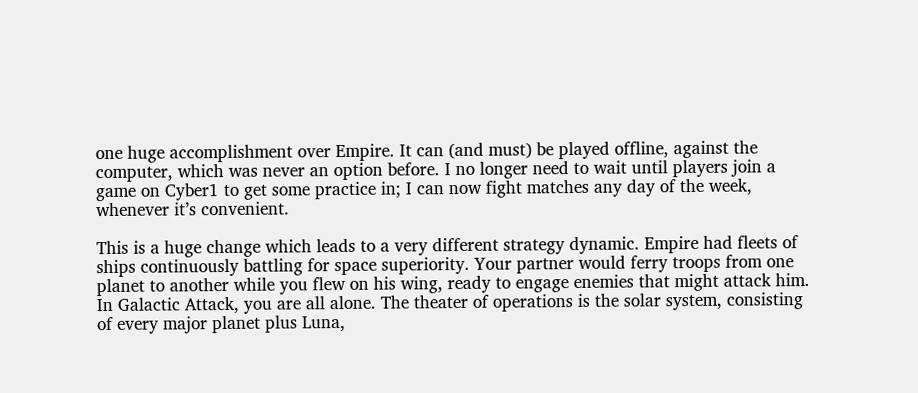one huge accomplishment over Empire. It can (and must) be played offline, against the computer, which was never an option before. I no longer need to wait until players join a game on Cyber1 to get some practice in; I can now fight matches any day of the week, whenever it’s convenient.

This is a huge change which leads to a very different strategy dynamic. Empire had fleets of ships continuously battling for space superiority. Your partner would ferry troops from one planet to another while you flew on his wing, ready to engage enemies that might attack him. In Galactic Attack, you are all alone. The theater of operations is the solar system, consisting of every major planet plus Luna,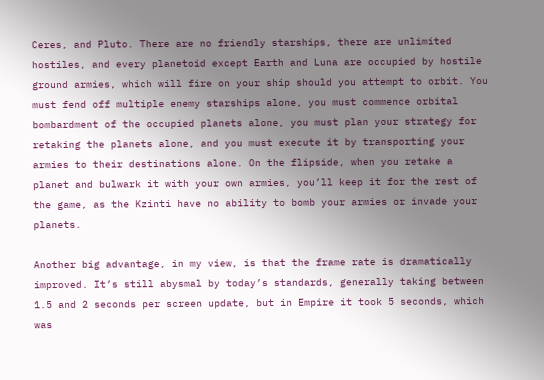Ceres, and Pluto. There are no friendly starships, there are unlimited hostiles, and every planetoid except Earth and Luna are occupied by hostile ground armies, which will fire on your ship should you attempt to orbit. You must fend off multiple enemy starships alone, you must commence orbital bombardment of the occupied planets alone, you must plan your strategy for retaking the planets alone, and you must execute it by transporting your armies to their destinations alone. On the flipside, when you retake a planet and bulwark it with your own armies, you’ll keep it for the rest of the game, as the Kzinti have no ability to bomb your armies or invade your planets.

Another big advantage, in my view, is that the frame rate is dramatically improved. It’s still abysmal by today’s standards, generally taking between 1.5 and 2 seconds per screen update, but in Empire it took 5 seconds, which was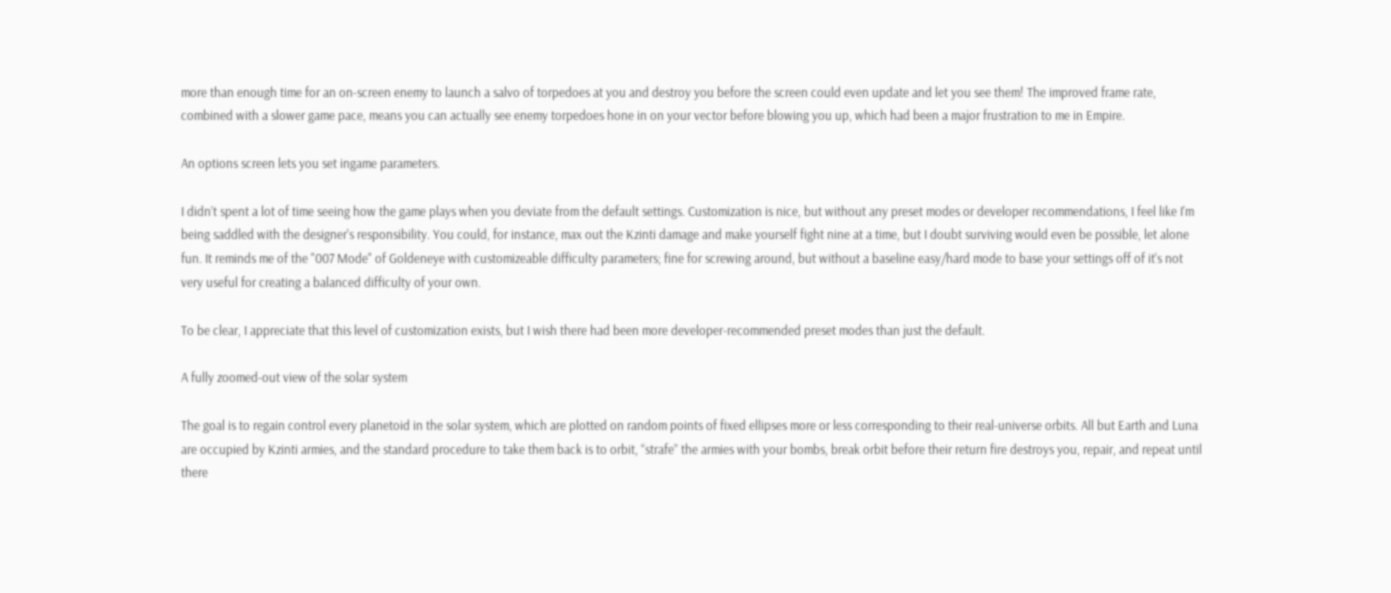more than enough time for an on-screen enemy to launch a salvo of torpedoes at you and destroy you before the screen could even update and let you see them! The improved frame rate, combined with a slower game pace, means you can actually see enemy torpedoes hone in on your vector before blowing you up, which had been a major frustration to me in Empire.

An options screen lets you set ingame parameters.

I didn’t spent a lot of time seeing how the game plays when you deviate from the default settings. Customization is nice, but without any preset modes or developer recommendations, I feel like I'm being saddled with the designer's responsibility. You could, for instance, max out the Kzinti damage and make yourself fight nine at a time, but I doubt surviving would even be possible, let alone fun. It reminds me of the "007 Mode" of Goldeneye with customizeable difficulty parameters; fine for screwing around, but without a baseline easy/hard mode to base your settings off of it's not very useful for creating a balanced difficulty of your own.

To be clear, I appreciate that this level of customization exists, but I wish there had been more developer-recommended preset modes than just the default.

A fully zoomed-out view of the solar system

The goal is to regain control every planetoid in the solar system, which are plotted on random points of fixed ellipses more or less corresponding to their real-universe orbits. All but Earth and Luna are occupied by Kzinti armies, and the standard procedure to take them back is to orbit, “strafe” the armies with your bombs, break orbit before their return fire destroys you, repair, and repeat until there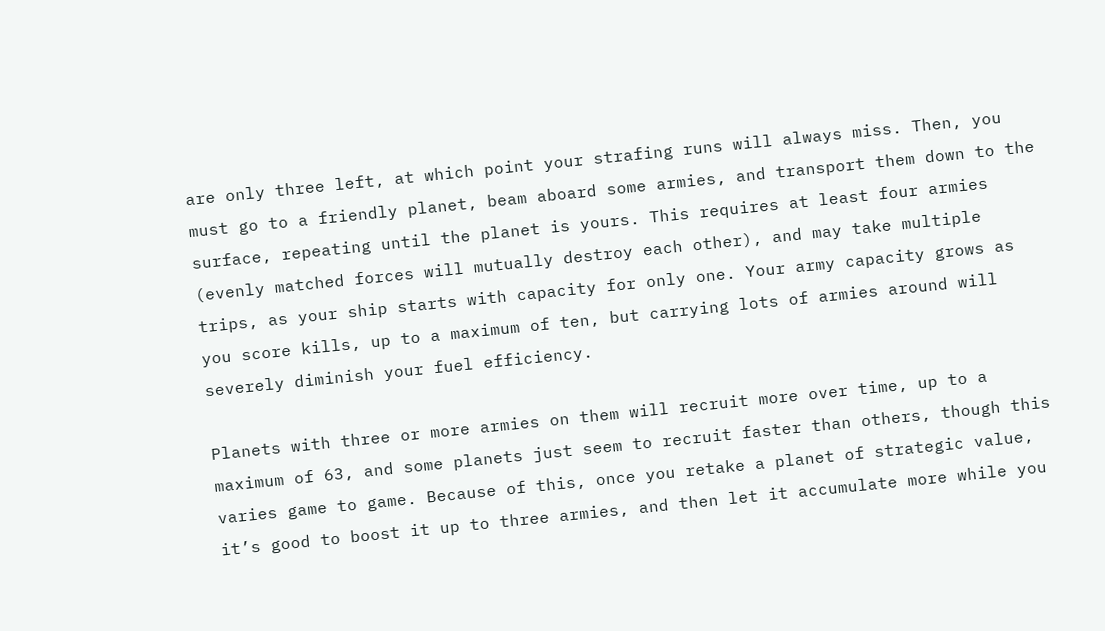are only three left, at which point your strafing runs will always miss. Then, you must go to a friendly planet, beam aboard some armies, and transport them down to the surface, repeating until the planet is yours. This requires at least four armies (evenly matched forces will mutually destroy each other), and may take multiple trips, as your ship starts with capacity for only one. Your army capacity grows as you score kills, up to a maximum of ten, but carrying lots of armies around will severely diminish your fuel efficiency.

Planets with three or more armies on them will recruit more over time, up to a maximum of 63, and some planets just seem to recruit faster than others, though this varies game to game. Because of this, once you retake a planet of strategic value, it’s good to boost it up to three armies, and then let it accumulate more while you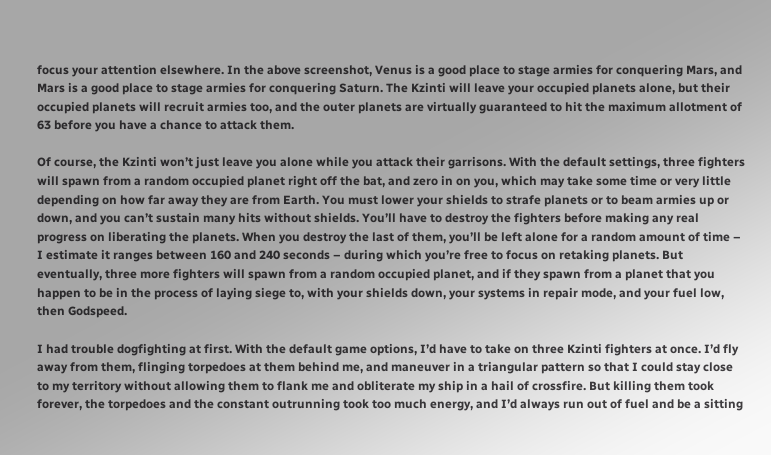focus your attention elsewhere. In the above screenshot, Venus is a good place to stage armies for conquering Mars, and Mars is a good place to stage armies for conquering Saturn. The Kzinti will leave your occupied planets alone, but their occupied planets will recruit armies too, and the outer planets are virtually guaranteed to hit the maximum allotment of 63 before you have a chance to attack them.

Of course, the Kzinti won’t just leave you alone while you attack their garrisons. With the default settings, three fighters will spawn from a random occupied planet right off the bat, and zero in on you, which may take some time or very little depending on how far away they are from Earth. You must lower your shields to strafe planets or to beam armies up or down, and you can’t sustain many hits without shields. You’ll have to destroy the fighters before making any real progress on liberating the planets. When you destroy the last of them, you’ll be left alone for a random amount of time – I estimate it ranges between 160 and 240 seconds – during which you’re free to focus on retaking planets. But eventually, three more fighters will spawn from a random occupied planet, and if they spawn from a planet that you happen to be in the process of laying siege to, with your shields down, your systems in repair mode, and your fuel low, then Godspeed.

I had trouble dogfighting at first. With the default game options, I’d have to take on three Kzinti fighters at once. I’d fly away from them, flinging torpedoes at them behind me, and maneuver in a triangular pattern so that I could stay close to my territory without allowing them to flank me and obliterate my ship in a hail of crossfire. But killing them took forever, the torpedoes and the constant outrunning took too much energy, and I’d always run out of fuel and be a sitting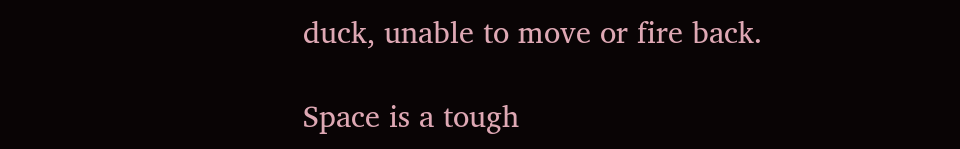duck, unable to move or fire back.

Space is a tough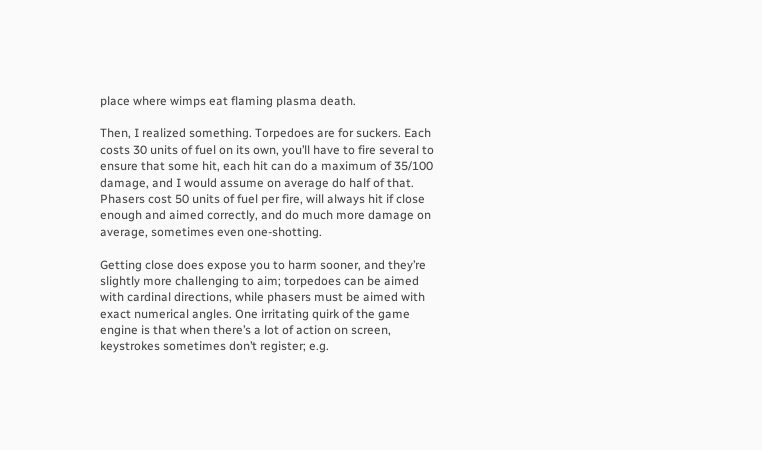place where wimps eat flaming plasma death.

Then, I realized something. Torpedoes are for suckers. Each costs 30 units of fuel on its own, you’ll have to fire several to ensure that some hit, each hit can do a maximum of 35/100 damage, and I would assume on average do half of that. Phasers cost 50 units of fuel per fire, will always hit if close enough and aimed correctly, and do much more damage on average, sometimes even one-shotting.

Getting close does expose you to harm sooner, and they’re slightly more challenging to aim; torpedoes can be aimed with cardinal directions, while phasers must be aimed with exact numerical angles. One irritating quirk of the game engine is that when there’s a lot of action on screen, keystrokes sometimes don’t register; e.g.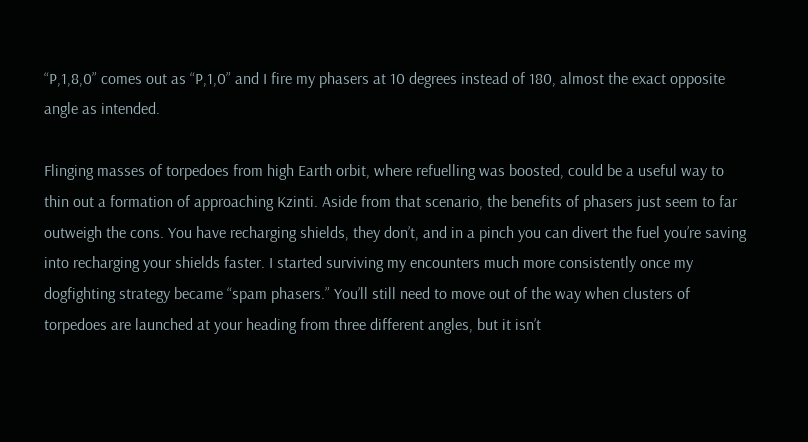“P,1,8,0” comes out as “P,1,0” and I fire my phasers at 10 degrees instead of 180, almost the exact opposite angle as intended.

Flinging masses of torpedoes from high Earth orbit, where refuelling was boosted, could be a useful way to thin out a formation of approaching Kzinti. Aside from that scenario, the benefits of phasers just seem to far outweigh the cons. You have recharging shields, they don’t, and in a pinch you can divert the fuel you’re saving into recharging your shields faster. I started surviving my encounters much more consistently once my dogfighting strategy became “spam phasers.” You’ll still need to move out of the way when clusters of torpedoes are launched at your heading from three different angles, but it isn’t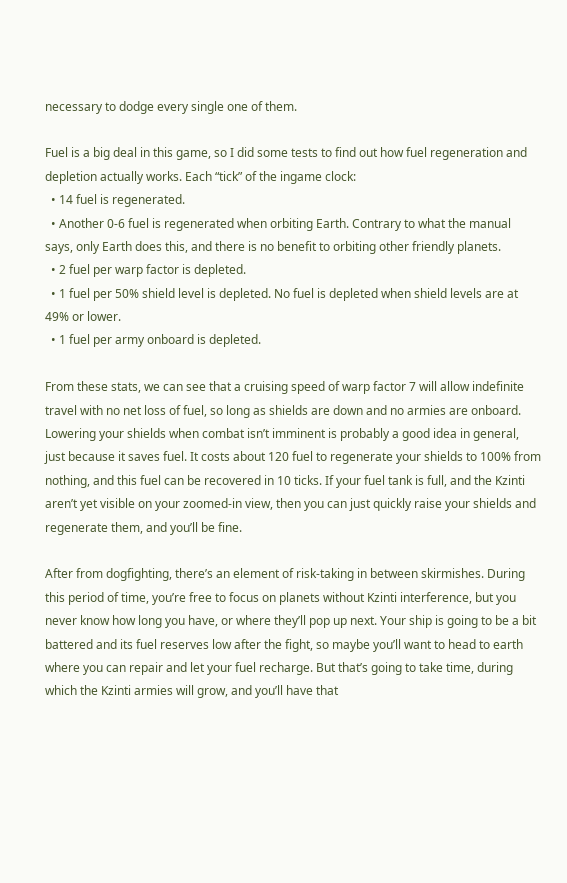necessary to dodge every single one of them.

Fuel is a big deal in this game, so I did some tests to find out how fuel regeneration and depletion actually works. Each “tick” of the ingame clock:
  • 14 fuel is regenerated.
  • Another 0-6 fuel is regenerated when orbiting Earth. Contrary to what the manual says, only Earth does this, and there is no benefit to orbiting other friendly planets.
  • 2 fuel per warp factor is depleted.
  • 1 fuel per 50% shield level is depleted. No fuel is depleted when shield levels are at 49% or lower.
  • 1 fuel per army onboard is depleted.

From these stats, we can see that a cruising speed of warp factor 7 will allow indefinite travel with no net loss of fuel, so long as shields are down and no armies are onboard. Lowering your shields when combat isn’t imminent is probably a good idea in general, just because it saves fuel. It costs about 120 fuel to regenerate your shields to 100% from nothing, and this fuel can be recovered in 10 ticks. If your fuel tank is full, and the Kzinti aren’t yet visible on your zoomed-in view, then you can just quickly raise your shields and regenerate them, and you’ll be fine.

After from dogfighting, there’s an element of risk-taking in between skirmishes. During this period of time, you’re free to focus on planets without Kzinti interference, but you never know how long you have, or where they’ll pop up next. Your ship is going to be a bit battered and its fuel reserves low after the fight, so maybe you’ll want to head to earth where you can repair and let your fuel recharge. But that’s going to take time, during which the Kzinti armies will grow, and you’ll have that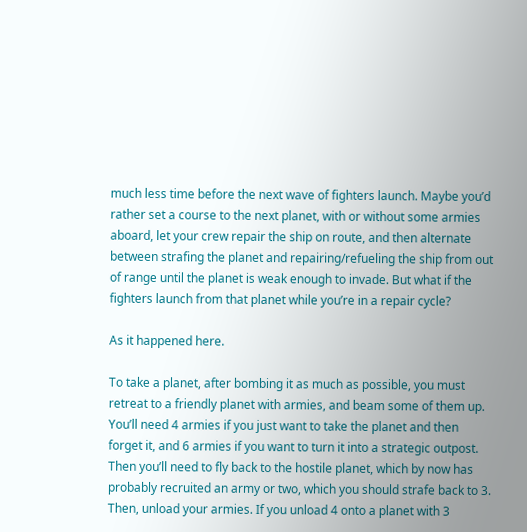much less time before the next wave of fighters launch. Maybe you’d rather set a course to the next planet, with or without some armies aboard, let your crew repair the ship on route, and then alternate between strafing the planet and repairing/refueling the ship from out of range until the planet is weak enough to invade. But what if the fighters launch from that planet while you’re in a repair cycle?

As it happened here.

To take a planet, after bombing it as much as possible, you must retreat to a friendly planet with armies, and beam some of them up. You’ll need 4 armies if you just want to take the planet and then forget it, and 6 armies if you want to turn it into a strategic outpost. Then you’ll need to fly back to the hostile planet, which by now has probably recruited an army or two, which you should strafe back to 3. Then, unload your armies. If you unload 4 onto a planet with 3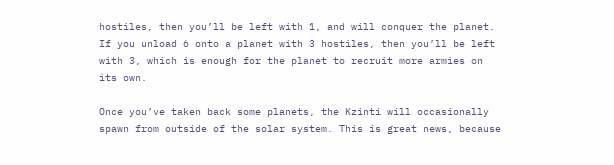hostiles, then you’ll be left with 1, and will conquer the planet. If you unload 6 onto a planet with 3 hostiles, then you’ll be left with 3, which is enough for the planet to recruit more armies on its own.

Once you’ve taken back some planets, the Kzinti will occasionally spawn from outside of the solar system. This is great news, because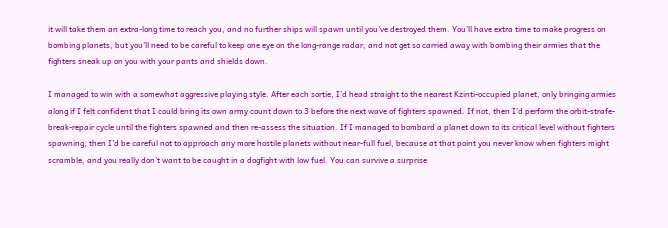it will take them an extra-long time to reach you, and no further ships will spawn until you’ve destroyed them. You’ll have extra time to make progress on bombing planets, but you’ll need to be careful to keep one eye on the long-range radar, and not get so carried away with bombing their armies that the fighters sneak up on you with your pants and shields down.

I managed to win with a somewhat aggressive playing style. After each sortie, I’d head straight to the nearest Kzinti-occupied planet, only bringing armies along if I felt confident that I could bring its own army count down to 3 before the next wave of fighters spawned. If not, then I’d perform the orbit-strafe-break-repair cycle until the fighters spawned and then re-assess the situation. If I managed to bombard a planet down to its critical level without fighters spawning, then I’d be careful not to approach any more hostile planets without near-full fuel, because at that point you never know when fighters might scramble, and you really don’t want to be caught in a dogfight with low fuel. You can survive a surprise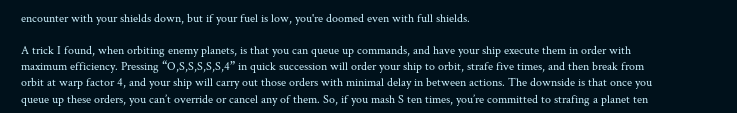encounter with your shields down, but if your fuel is low, you're doomed even with full shields.

A trick I found, when orbiting enemy planets, is that you can queue up commands, and have your ship execute them in order with maximum efficiency. Pressing “O,S,S,S,S,S,4” in quick succession will order your ship to orbit, strafe five times, and then break from orbit at warp factor 4, and your ship will carry out those orders with minimal delay in between actions. The downside is that once you queue up these orders, you can’t override or cancel any of them. So, if you mash S ten times, you’re committed to strafing a planet ten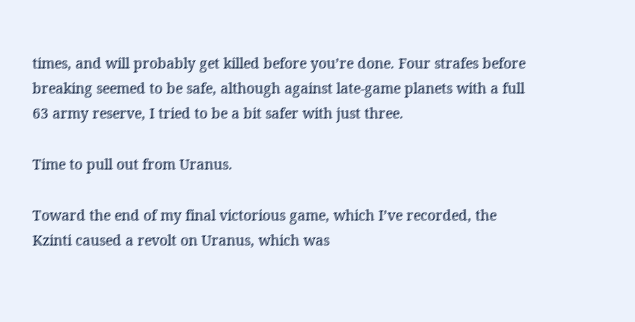times, and will probably get killed before you’re done. Four strafes before breaking seemed to be safe, although against late-game planets with a full 63 army reserve, I tried to be a bit safer with just three.

Time to pull out from Uranus.

Toward the end of my final victorious game, which I’ve recorded, the Kzinti caused a revolt on Uranus, which was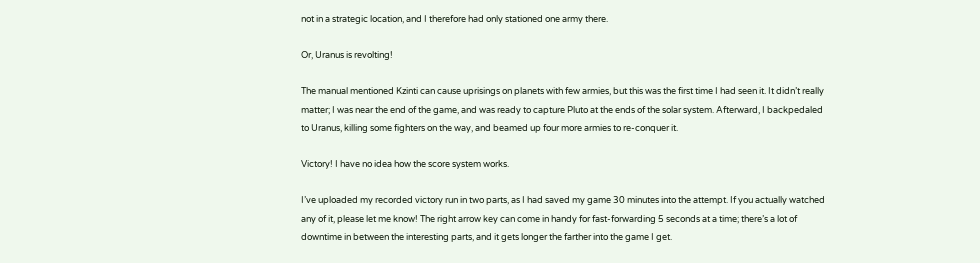not in a strategic location, and I therefore had only stationed one army there.

Or, Uranus is revolting!

The manual mentioned Kzinti can cause uprisings on planets with few armies, but this was the first time I had seen it. It didn’t really matter; I was near the end of the game, and was ready to capture Pluto at the ends of the solar system. Afterward, I backpedaled to Uranus, killing some fighters on the way, and beamed up four more armies to re-conquer it.

Victory! I have no idea how the score system works.

I’ve uploaded my recorded victory run in two parts, as I had saved my game 30 minutes into the attempt. If you actually watched any of it, please let me know! The right arrow key can come in handy for fast-forwarding 5 seconds at a time; there’s a lot of downtime in between the interesting parts, and it gets longer the farther into the game I get.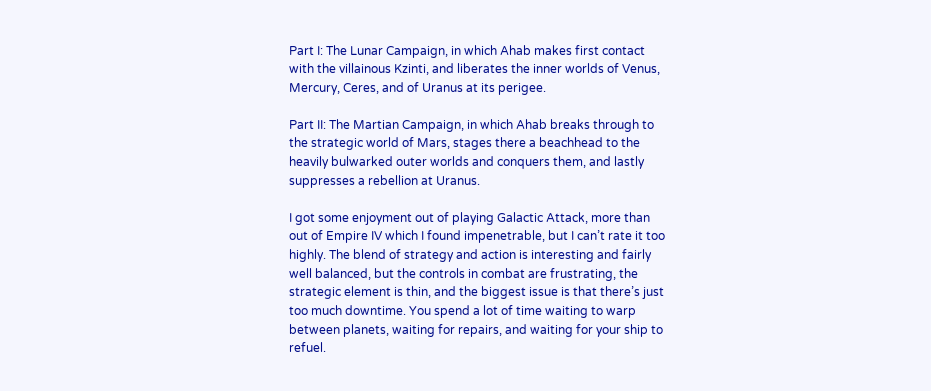Part I: The Lunar Campaign, in which Ahab makes first contact with the villainous Kzinti, and liberates the inner worlds of Venus, Mercury, Ceres, and of Uranus at its perigee.

Part II: The Martian Campaign, in which Ahab breaks through to the strategic world of Mars, stages there a beachhead to the heavily bulwarked outer worlds and conquers them, and lastly suppresses a rebellion at Uranus.

I got some enjoyment out of playing Galactic Attack, more than out of Empire IV which I found impenetrable, but I can’t rate it too highly. The blend of strategy and action is interesting and fairly well balanced, but the controls in combat are frustrating, the strategic element is thin, and the biggest issue is that there’s just too much downtime. You spend a lot of time waiting to warp between planets, waiting for repairs, and waiting for your ship to refuel.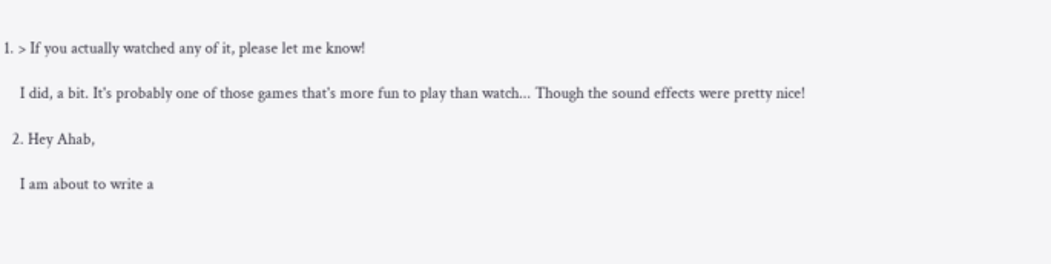1. > If you actually watched any of it, please let me know!

    I did, a bit. It's probably one of those games that's more fun to play than watch... Though the sound effects were pretty nice!

  2. Hey Ahab,

    I am about to write a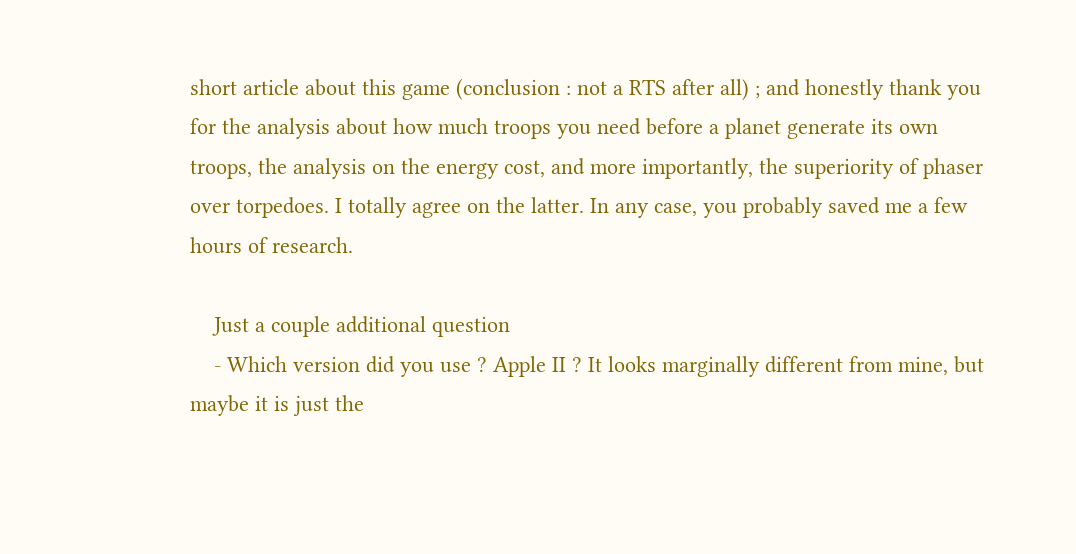short article about this game (conclusion : not a RTS after all) ; and honestly thank you for the analysis about how much troops you need before a planet generate its own troops, the analysis on the energy cost, and more importantly, the superiority of phaser over torpedoes. I totally agree on the latter. In any case, you probably saved me a few hours of research.

    Just a couple additional question
    - Which version did you use ? Apple II ? It looks marginally different from mine, but maybe it is just the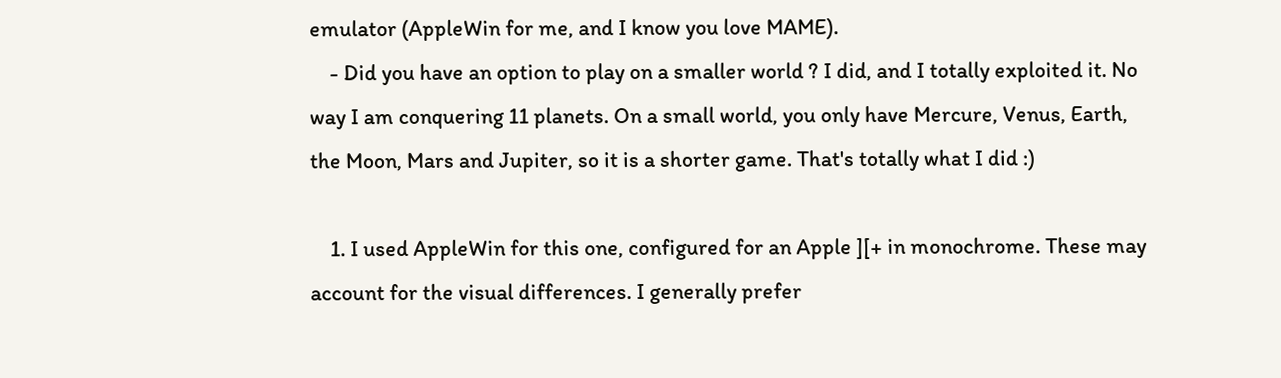emulator (AppleWin for me, and I know you love MAME).
    - Did you have an option to play on a smaller world ? I did, and I totally exploited it. No way I am conquering 11 planets. On a small world, you only have Mercure, Venus, Earth, the Moon, Mars and Jupiter, so it is a shorter game. That's totally what I did :)

    1. I used AppleWin for this one, configured for an Apple ][+ in monochrome. These may account for the visual differences. I generally prefer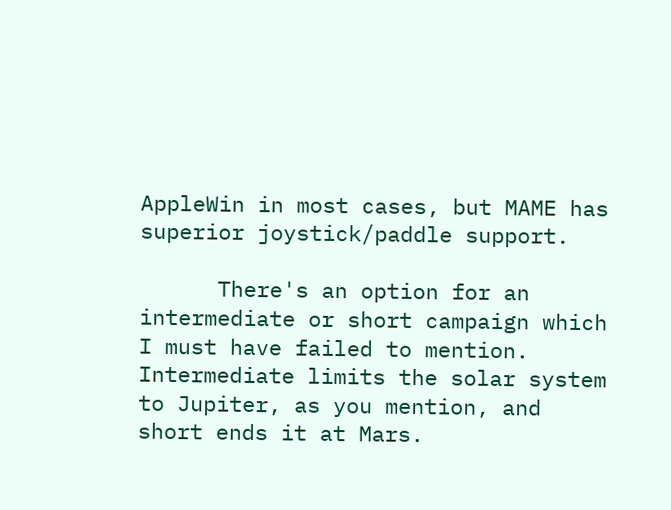AppleWin in most cases, but MAME has superior joystick/paddle support.

      There's an option for an intermediate or short campaign which I must have failed to mention. Intermediate limits the solar system to Jupiter, as you mention, and short ends it at Mars.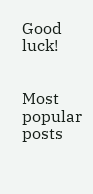Good luck!


Most popular posts